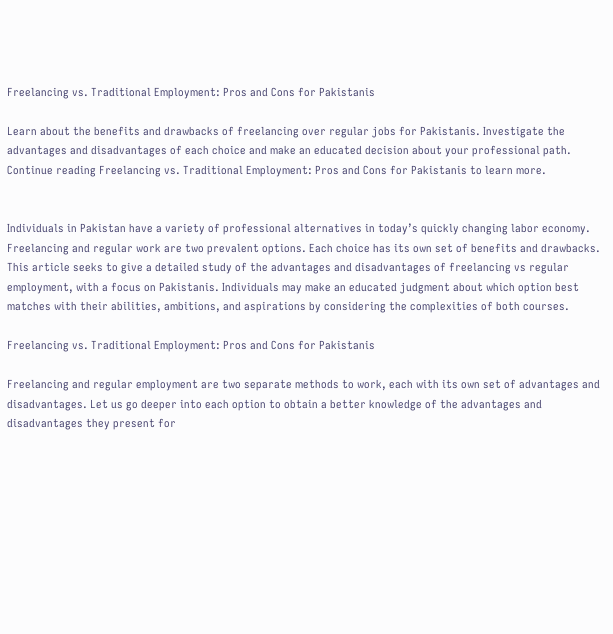Freelancing vs. Traditional Employment: Pros and Cons for Pakistanis

Learn about the benefits and drawbacks of freelancing over regular jobs for Pakistanis. Investigate the advantages and disadvantages of each choice and make an educated decision about your professional path. Continue reading Freelancing vs. Traditional Employment: Pros and Cons for Pakistanis to learn more.


Individuals in Pakistan have a variety of professional alternatives in today’s quickly changing labor economy. Freelancing and regular work are two prevalent options. Each choice has its own set of benefits and drawbacks. This article seeks to give a detailed study of the advantages and disadvantages of freelancing vs regular employment, with a focus on Pakistanis. Individuals may make an educated judgment about which option best matches with their abilities, ambitions, and aspirations by considering the complexities of both courses.

Freelancing vs. Traditional Employment: Pros and Cons for Pakistanis

Freelancing and regular employment are two separate methods to work, each with its own set of advantages and disadvantages. Let us go deeper into each option to obtain a better knowledge of the advantages and disadvantages they present for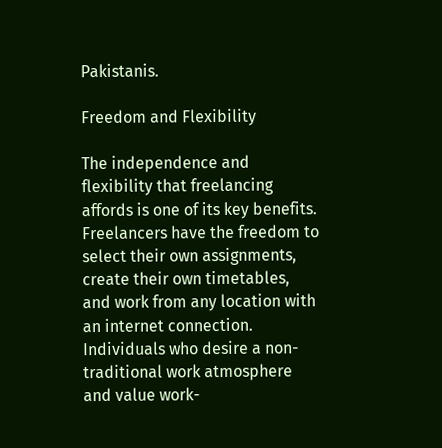Pakistanis.

Freedom and Flexibility

The independence and flexibility that freelancing affords is one of its key benefits. Freelancers have the freedom to select their own assignments, create their own timetables, and work from any location with an internet connection. Individuals who desire a non-traditional work atmosphere and value work-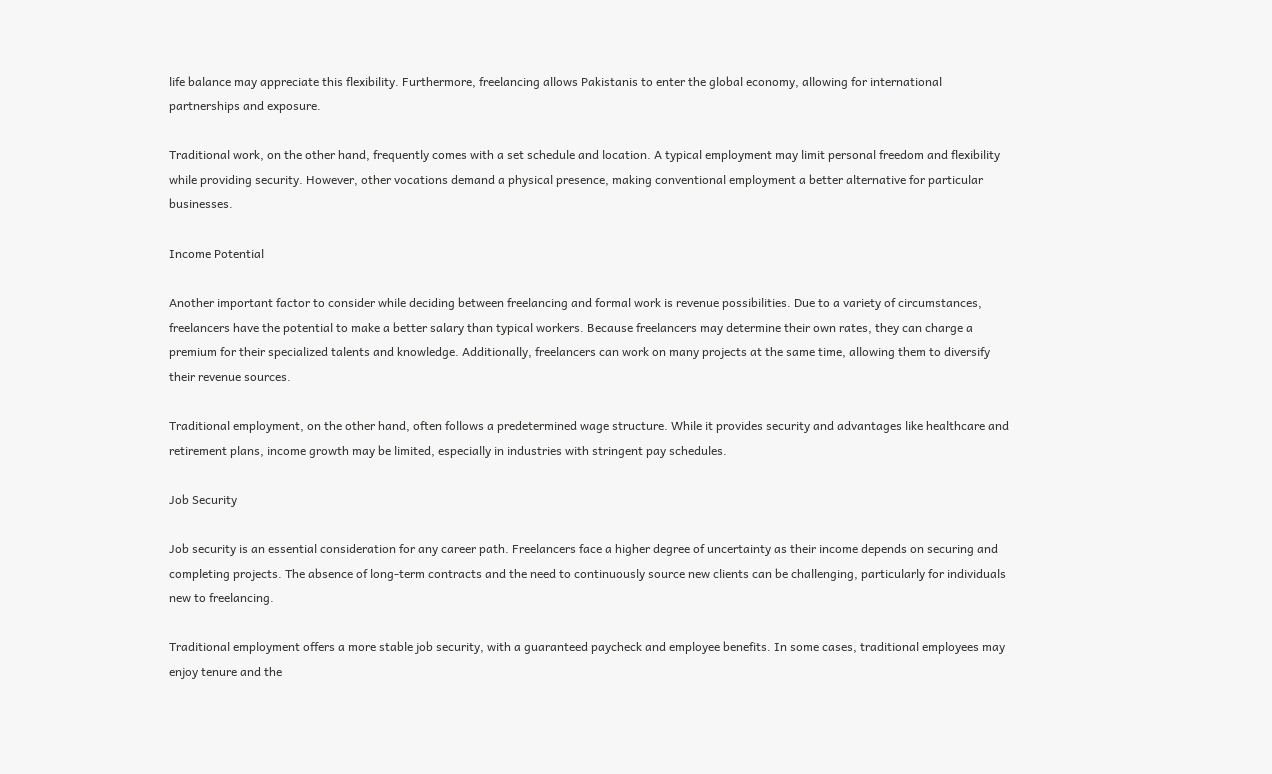life balance may appreciate this flexibility. Furthermore, freelancing allows Pakistanis to enter the global economy, allowing for international partnerships and exposure.

Traditional work, on the other hand, frequently comes with a set schedule and location. A typical employment may limit personal freedom and flexibility while providing security. However, other vocations demand a physical presence, making conventional employment a better alternative for particular businesses.

Income Potential

Another important factor to consider while deciding between freelancing and formal work is revenue possibilities. Due to a variety of circumstances, freelancers have the potential to make a better salary than typical workers. Because freelancers may determine their own rates, they can charge a premium for their specialized talents and knowledge. Additionally, freelancers can work on many projects at the same time, allowing them to diversify their revenue sources.

Traditional employment, on the other hand, often follows a predetermined wage structure. While it provides security and advantages like healthcare and retirement plans, income growth may be limited, especially in industries with stringent pay schedules.

Job Security

Job security is an essential consideration for any career path. Freelancers face a higher degree of uncertainty as their income depends on securing and completing projects. The absence of long-term contracts and the need to continuously source new clients can be challenging, particularly for individuals new to freelancing.

Traditional employment offers a more stable job security, with a guaranteed paycheck and employee benefits. In some cases, traditional employees may enjoy tenure and the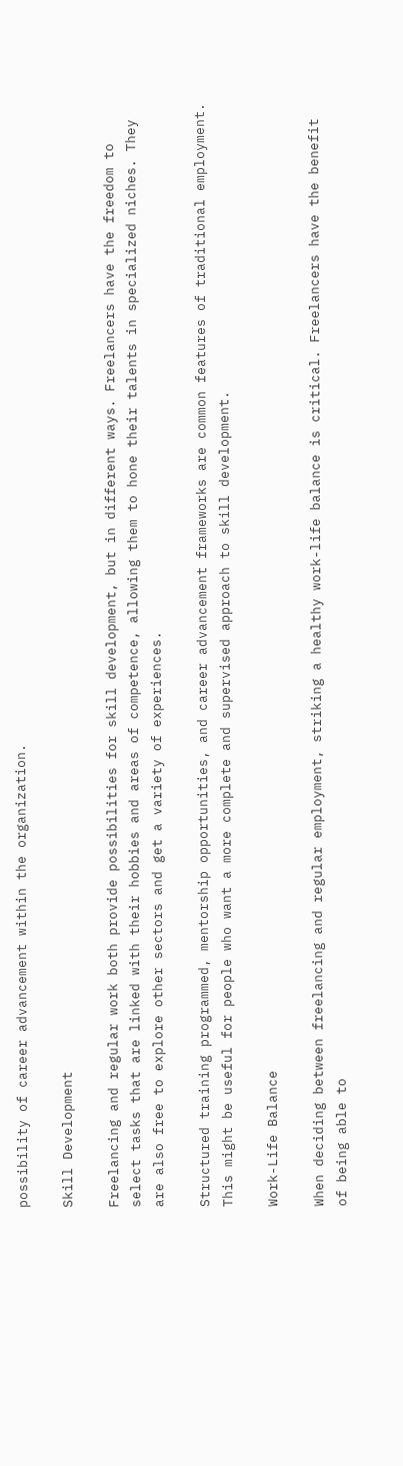possibility of career advancement within the organization.

Skill Development

Freelancing and regular work both provide possibilities for skill development, but in different ways. Freelancers have the freedom to select tasks that are linked with their hobbies and areas of competence, allowing them to hone their talents in specialized niches. They are also free to explore other sectors and get a variety of experiences.

Structured training programmed, mentorship opportunities, and career advancement frameworks are common features of traditional employment. This might be useful for people who want a more complete and supervised approach to skill development.

Work-Life Balance

When deciding between freelancing and regular employment, striking a healthy work-life balance is critical. Freelancers have the benefit of being able to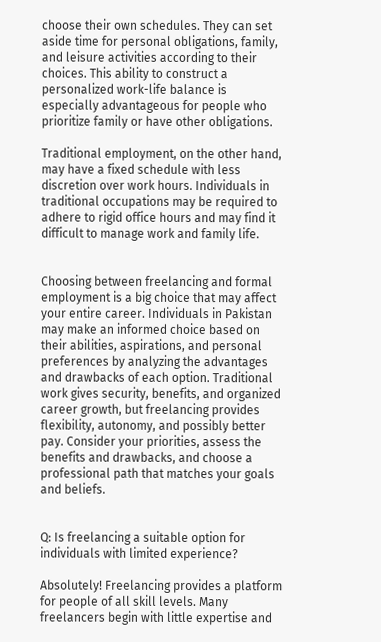choose their own schedules. They can set aside time for personal obligations, family, and leisure activities according to their choices. This ability to construct a personalized work-life balance is especially advantageous for people who prioritize family or have other obligations.

Traditional employment, on the other hand, may have a fixed schedule with less discretion over work hours. Individuals in traditional occupations may be required to adhere to rigid office hours and may find it difficult to manage work and family life.


Choosing between freelancing and formal employment is a big choice that may affect your entire career. Individuals in Pakistan may make an informed choice based on their abilities, aspirations, and personal preferences by analyzing the advantages and drawbacks of each option. Traditional work gives security, benefits, and organized career growth, but freelancing provides flexibility, autonomy, and possibly better pay. Consider your priorities, assess the benefits and drawbacks, and choose a professional path that matches your goals and beliefs.


Q: Is freelancing a suitable option for individuals with limited experience?

Absolutely! Freelancing provides a platform for people of all skill levels. Many freelancers begin with little expertise and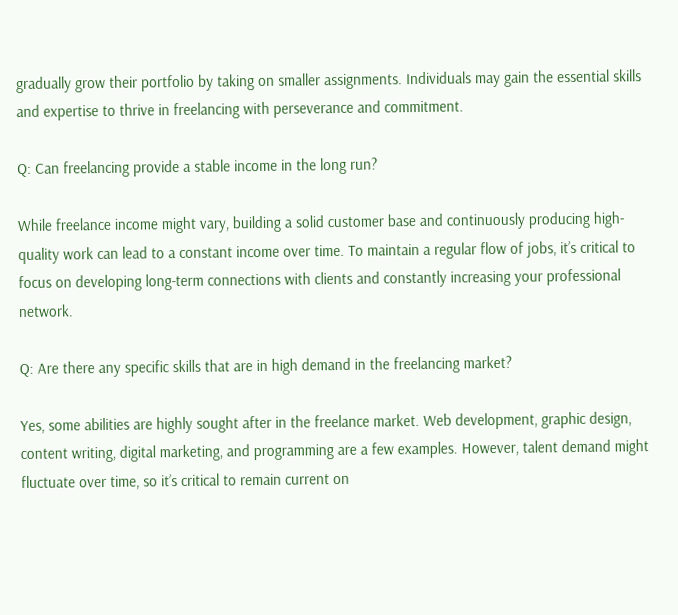gradually grow their portfolio by taking on smaller assignments. Individuals may gain the essential skills and expertise to thrive in freelancing with perseverance and commitment.

Q: Can freelancing provide a stable income in the long run?

While freelance income might vary, building a solid customer base and continuously producing high-quality work can lead to a constant income over time. To maintain a regular flow of jobs, it’s critical to focus on developing long-term connections with clients and constantly increasing your professional network.

Q: Are there any specific skills that are in high demand in the freelancing market?

Yes, some abilities are highly sought after in the freelance market. Web development, graphic design, content writing, digital marketing, and programming are a few examples. However, talent demand might fluctuate over time, so it’s critical to remain current on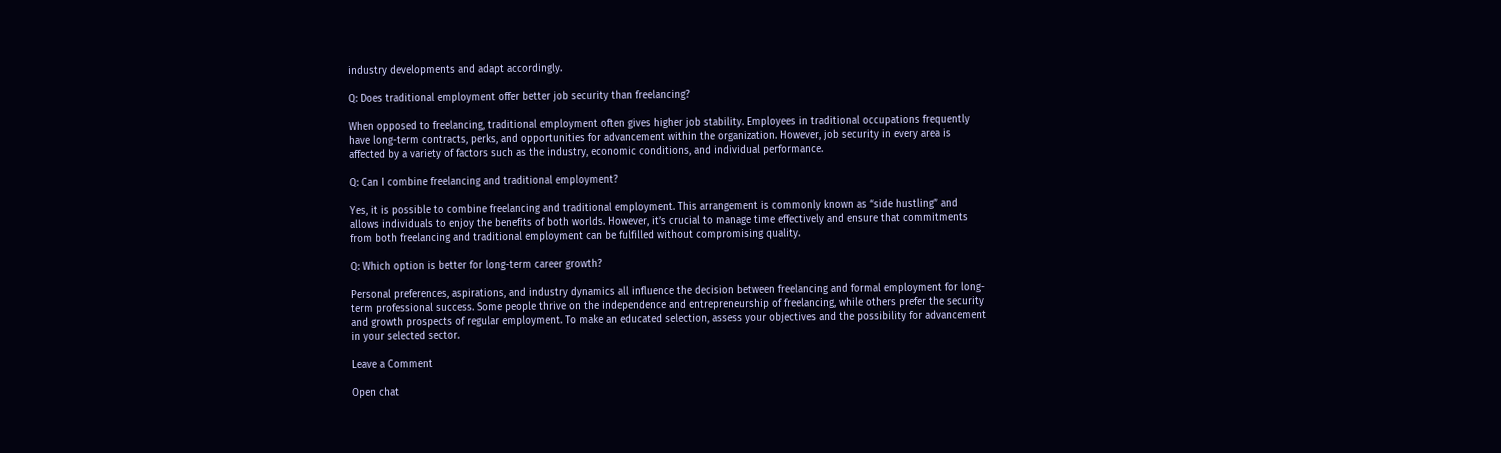industry developments and adapt accordingly.

Q: Does traditional employment offer better job security than freelancing?

When opposed to freelancing, traditional employment often gives higher job stability. Employees in traditional occupations frequently have long-term contracts, perks, and opportunities for advancement within the organization. However, job security in every area is affected by a variety of factors such as the industry, economic conditions, and individual performance.

Q: Can I combine freelancing and traditional employment?

Yes, it is possible to combine freelancing and traditional employment. This arrangement is commonly known as “side hustling” and allows individuals to enjoy the benefits of both worlds. However, it’s crucial to manage time effectively and ensure that commitments from both freelancing and traditional employment can be fulfilled without compromising quality.

Q: Which option is better for long-term career growth?

Personal preferences, aspirations, and industry dynamics all influence the decision between freelancing and formal employment for long-term professional success. Some people thrive on the independence and entrepreneurship of freelancing, while others prefer the security and growth prospects of regular employment. To make an educated selection, assess your objectives and the possibility for advancement in your selected sector.

Leave a Comment

Open chat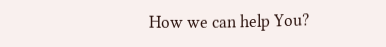How we can help You?